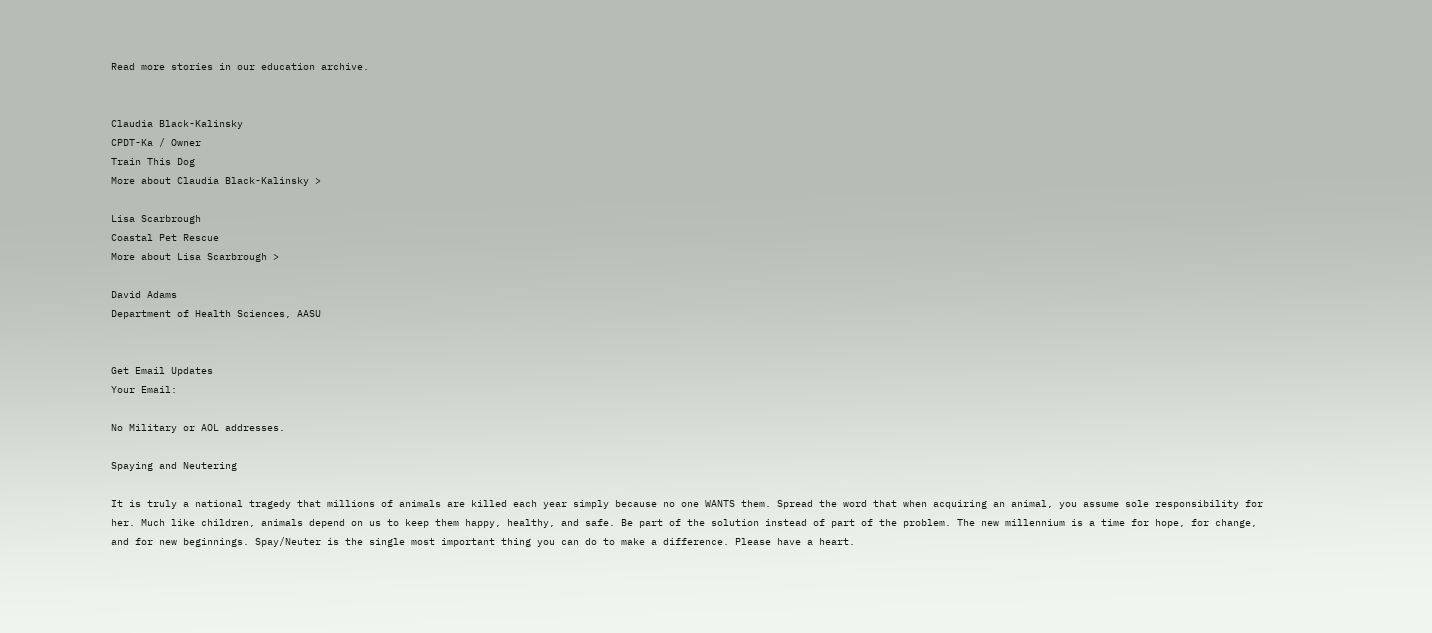Read more stories in our education archive.


Claudia Black-Kalinsky
CPDT-Ka / Owner
Train This Dog
More about Claudia Black-Kalinsky >

Lisa Scarbrough
Coastal Pet Rescue
More about Lisa Scarbrough >

David Adams
Department of Health Sciences, AASU


Get Email Updates
Your Email:

No Military or AOL addresses.

Spaying and Neutering

It is truly a national tragedy that millions of animals are killed each year simply because no one WANTS them. Spread the word that when acquiring an animal, you assume sole responsibility for her. Much like children, animals depend on us to keep them happy, healthy, and safe. Be part of the solution instead of part of the problem. The new millennium is a time for hope, for change, and for new beginnings. Spay/Neuter is the single most important thing you can do to make a difference. Please have a heart.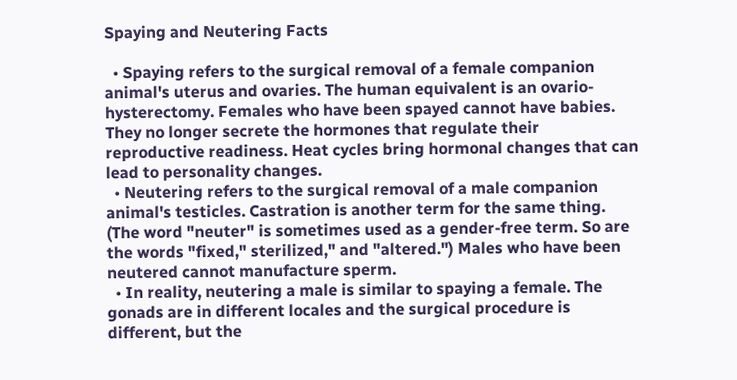Spaying and Neutering Facts

  • Spaying refers to the surgical removal of a female companion animal's uterus and ovaries. The human equivalent is an ovario-hysterectomy. Females who have been spayed cannot have babies. They no longer secrete the hormones that regulate their reproductive readiness. Heat cycles bring hormonal changes that can lead to personality changes.
  • Neutering refers to the surgical removal of a male companion animal's testicles. Castration is another term for the same thing. (The word "neuter" is sometimes used as a gender-free term. So are the words "fixed," sterilized," and "altered.") Males who have been neutered cannot manufacture sperm.
  • In reality, neutering a male is similar to spaying a female. The gonads are in different locales and the surgical procedure is different, but the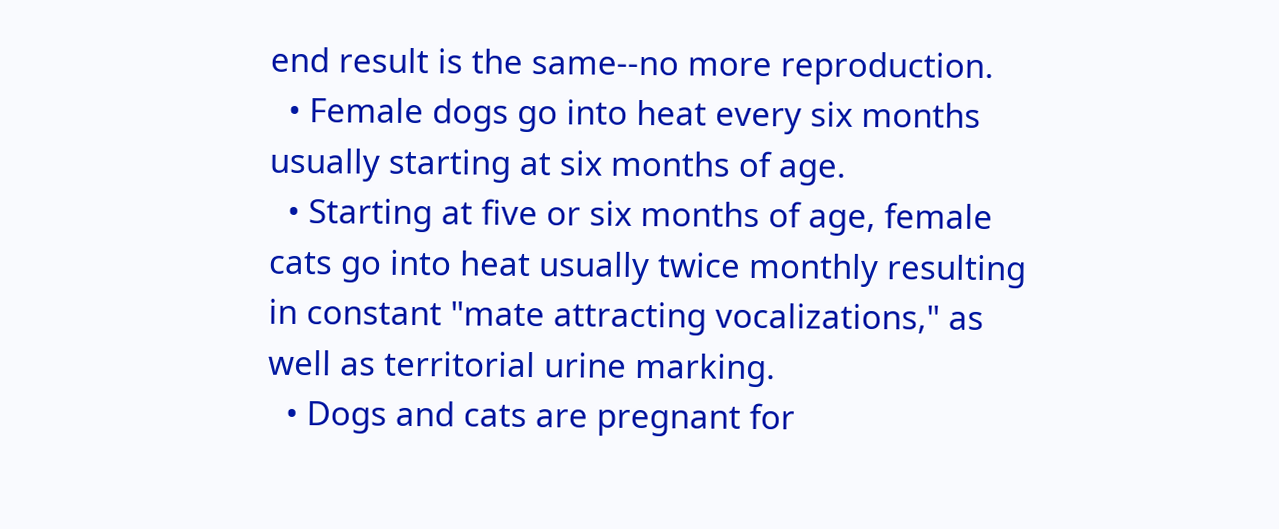end result is the same--no more reproduction.
  • Female dogs go into heat every six months usually starting at six months of age.
  • Starting at five or six months of age, female cats go into heat usually twice monthly resulting in constant "mate attracting vocalizations," as well as territorial urine marking.
  • Dogs and cats are pregnant for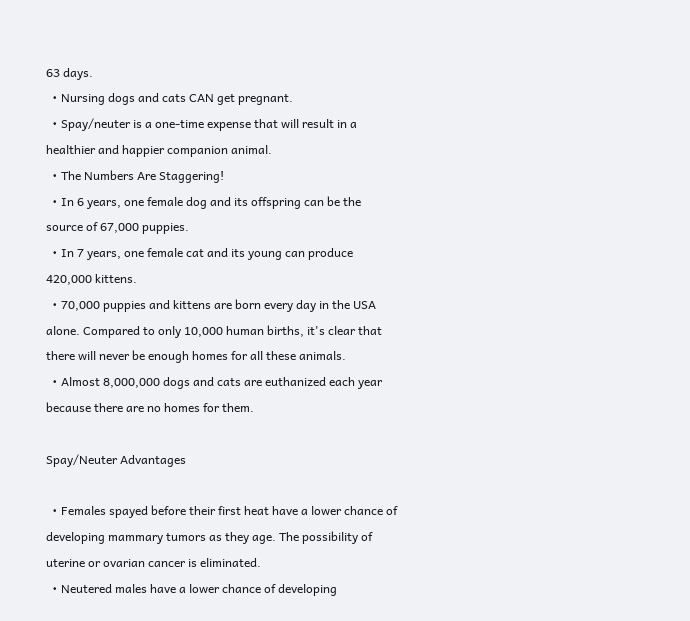63 days.
  • Nursing dogs and cats CAN get pregnant.
  • Spay/neuter is a one-time expense that will result in a healthier and happier companion animal.
  • The Numbers Are Staggering!
  • In 6 years, one female dog and its offspring can be the source of 67,000 puppies.
  • In 7 years, one female cat and its young can produce 420,000 kittens.
  • 70,000 puppies and kittens are born every day in the USA alone. Compared to only 10,000 human births, it's clear that there will never be enough homes for all these animals.
  • Almost 8,000,000 dogs and cats are euthanized each year because there are no homes for them.

Spay/Neuter Advantages

  • Females spayed before their first heat have a lower chance of developing mammary tumors as they age. The possibility of uterine or ovarian cancer is eliminated.
  • Neutered males have a lower chance of developing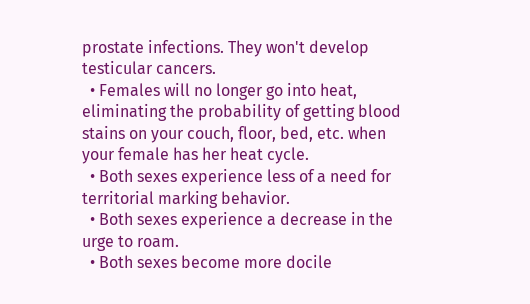prostate infections. They won't develop testicular cancers.
  • Females will no longer go into heat, eliminating the probability of getting blood stains on your couch, floor, bed, etc. when your female has her heat cycle.
  • Both sexes experience less of a need for territorial marking behavior.
  • Both sexes experience a decrease in the urge to roam.
  • Both sexes become more docile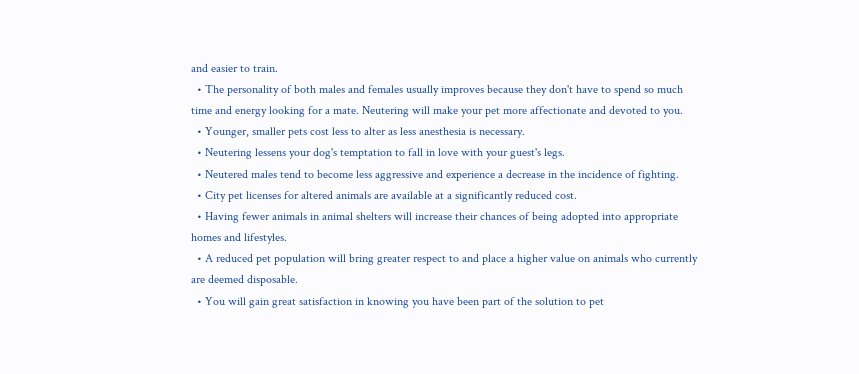and easier to train.
  • The personality of both males and females usually improves because they don't have to spend so much time and energy looking for a mate. Neutering will make your pet more affectionate and devoted to you.
  • Younger, smaller pets cost less to alter as less anesthesia is necessary.
  • Neutering lessens your dog's temptation to fall in love with your guest's legs.
  • Neutered males tend to become less aggressive and experience a decrease in the incidence of fighting.
  • City pet licenses for altered animals are available at a significantly reduced cost.
  • Having fewer animals in animal shelters will increase their chances of being adopted into appropriate homes and lifestyles.
  • A reduced pet population will bring greater respect to and place a higher value on animals who currently are deemed disposable.
  • You will gain great satisfaction in knowing you have been part of the solution to pet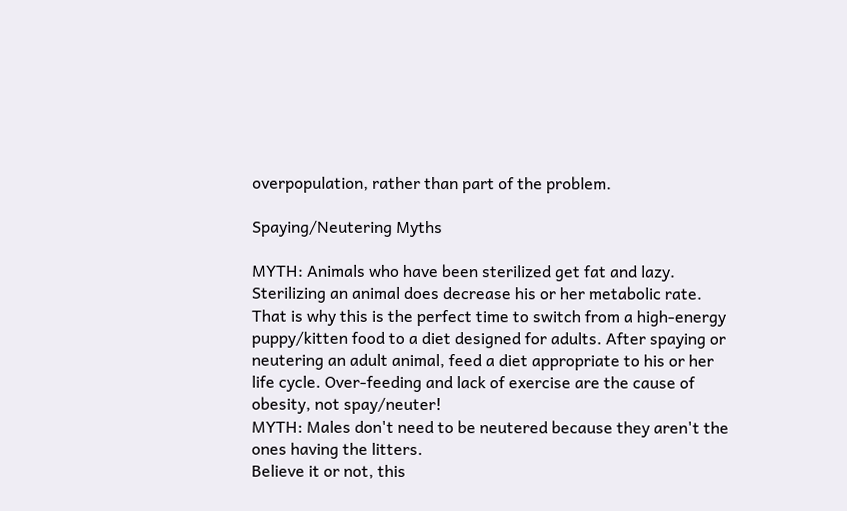overpopulation, rather than part of the problem.

Spaying/Neutering Myths

MYTH: Animals who have been sterilized get fat and lazy.
Sterilizing an animal does decrease his or her metabolic rate. That is why this is the perfect time to switch from a high-energy puppy/kitten food to a diet designed for adults. After spaying or neutering an adult animal, feed a diet appropriate to his or her life cycle. Over-feeding and lack of exercise are the cause of obesity, not spay/neuter!
MYTH: Males don't need to be neutered because they aren't the ones having the litters.
Believe it or not, this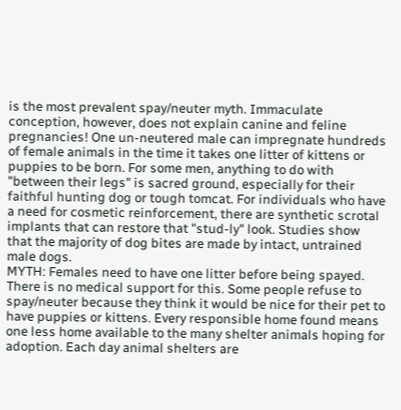is the most prevalent spay/neuter myth. Immaculate conception, however, does not explain canine and feline pregnancies! One un-neutered male can impregnate hundreds of female animals in the time it takes one litter of kittens or puppies to be born. For some men, anything to do with "between their legs" is sacred ground, especially for their faithful hunting dog or tough tomcat. For individuals who have a need for cosmetic reinforcement, there are synthetic scrotal implants that can restore that "stud-ly" look. Studies show that the majority of dog bites are made by intact, untrained male dogs.
MYTH: Females need to have one litter before being spayed.
There is no medical support for this. Some people refuse to spay/neuter because they think it would be nice for their pet to have puppies or kittens. Every responsible home found means one less home available to the many shelter animals hoping for adoption. Each day animal shelters are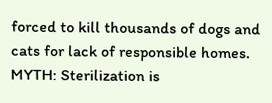forced to kill thousands of dogs and cats for lack of responsible homes.
MYTH: Sterilization is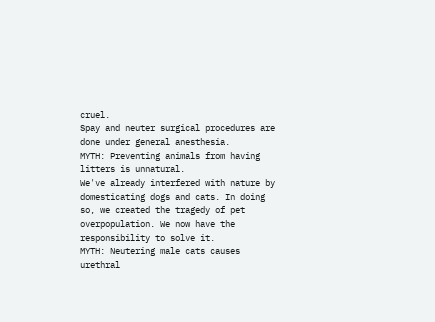cruel.
Spay and neuter surgical procedures are done under general anesthesia.
MYTH: Preventing animals from having litters is unnatural.
We've already interfered with nature by domesticating dogs and cats. In doing so, we created the tragedy of pet overpopulation. We now have the responsibility to solve it.
MYTH: Neutering male cats causes urethral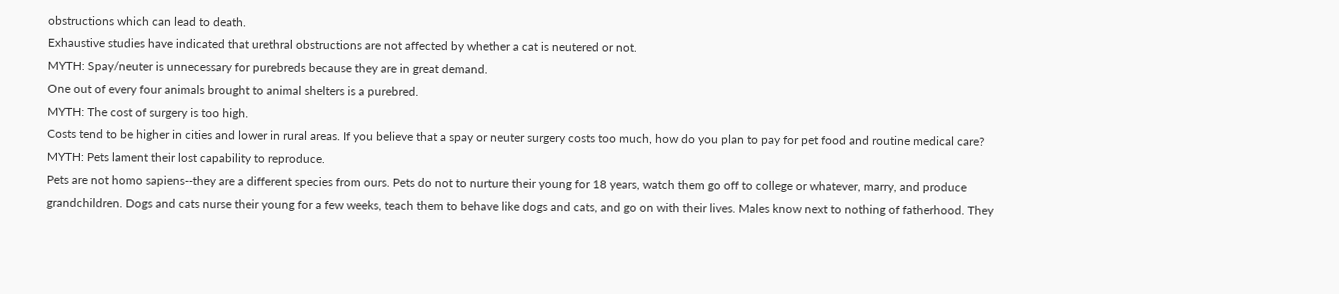obstructions which can lead to death.
Exhaustive studies have indicated that urethral obstructions are not affected by whether a cat is neutered or not.
MYTH: Spay/neuter is unnecessary for purebreds because they are in great demand.
One out of every four animals brought to animal shelters is a purebred.
MYTH: The cost of surgery is too high.
Costs tend to be higher in cities and lower in rural areas. If you believe that a spay or neuter surgery costs too much, how do you plan to pay for pet food and routine medical care?
MYTH: Pets lament their lost capability to reproduce.
Pets are not homo sapiens--they are a different species from ours. Pets do not to nurture their young for 18 years, watch them go off to college or whatever, marry, and produce grandchildren. Dogs and cats nurse their young for a few weeks, teach them to behave like dogs and cats, and go on with their lives. Males know next to nothing of fatherhood. They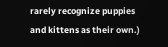rarely recognize puppies and kittens as their own.)